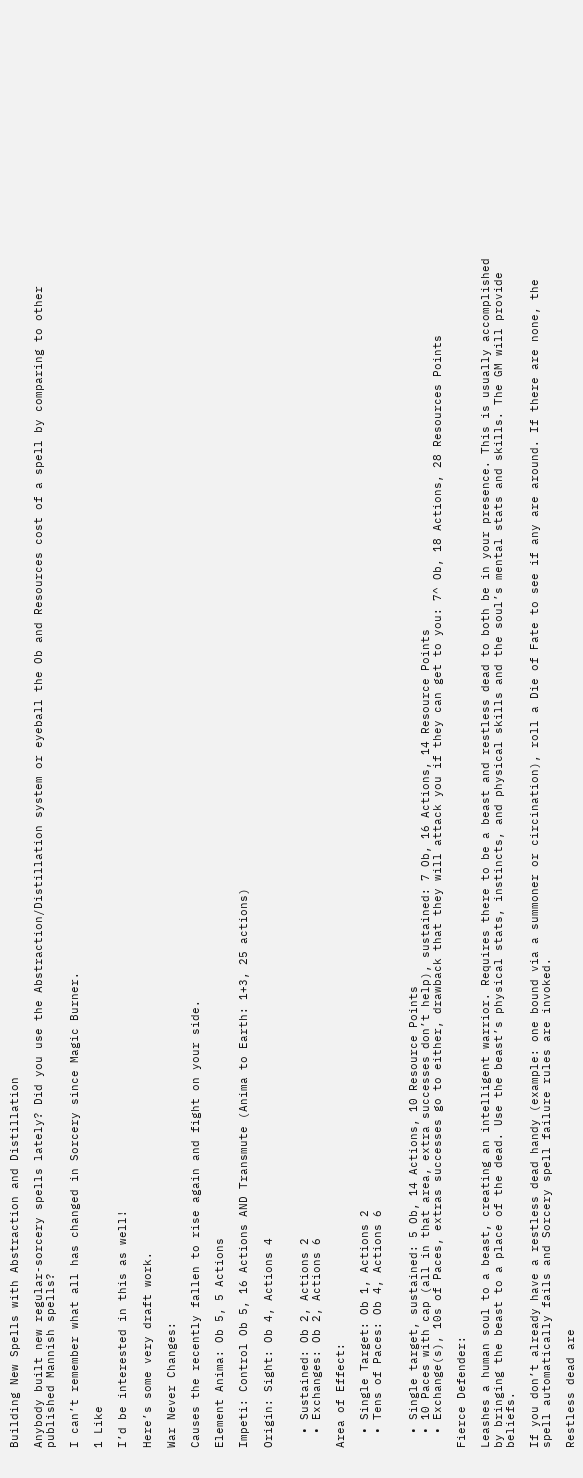Building New Spells with Abstraction and Distillation

Anybody built new regular-sorcery spells lately? Did you use the Abstraction/Distillation system or eyeball the Ob and Resources cost of a spell by comparing to other published Mannish spells?

I can’t remember what all has changed in Sorcery since Magic Burner.

1 Like

I’d be interested in this as well!

Here’s some very draft work.

War Never Changes:

Causes the recently fallen to rise again and fight on your side.

Element Anima: Ob 5, 5 Actions

Impeti: Control Ob 5, 16 Actions AND Transmute (Anima to Earth: 1+3, 25 actions)

Origin: Sight: Ob 4, Actions 4


  • Sustained: Ob 2, Actions 2
  • Exchanges: Ob 2, Actions 6

Area of Effect:

  • Single Target: Ob 1, Actions 2
  • Tens of Paces: Ob 4, Actions 6


  • Single target, sustained: 5 Ob, 14 Actions, 10 Resource Points
  • 10 Paces with cap (all in that area, extra successes don’t help), sustained: 7 Ob, 16 Actions, 14 Resource Points
  • Exchange(s), 10s of Paces, extras successes go to either, drawback that they will attack you if they can get to you: 7^ Ob, 18 Actions, 28 Resources Points

Fierce Defender:

Leashes a human soul to a beast, creating an intelligent warrior. Requires there to be a beast and restless dead to both be in your presence. This is usually accomplished by bringing the beast to a place of the dead. Use the beast’s physical stats, instincts, and physical skills and the soul’s mental stats and skills. The GM will provide beliefs.

If you don’t already have a restless dead handy (example: one bound via a summoner or circination), roll a Die of Fate to see if any are around. If there are none, the spell automatically fails and Sorcery spell failure rules are invoked.

Restless dead are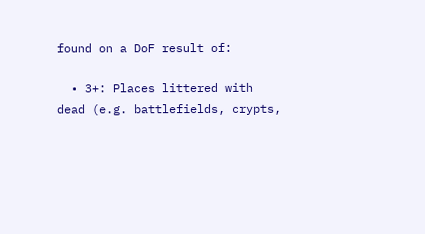found on a DoF result of:

  • 3+: Places littered with dead (e.g. battlefields, crypts,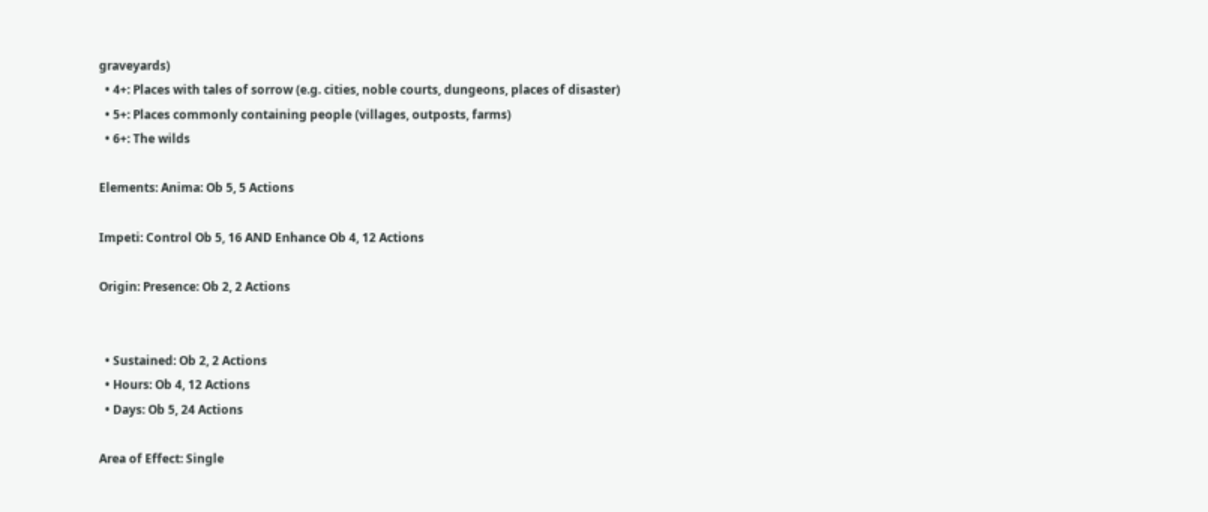graveyards)
  • 4+: Places with tales of sorrow (e.g. cities, noble courts, dungeons, places of disaster)
  • 5+: Places commonly containing people (villages, outposts, farms)
  • 6+: The wilds

Elements: Anima: Ob 5, 5 Actions

Impeti: Control Ob 5, 16 AND Enhance Ob 4, 12 Actions

Origin: Presence: Ob 2, 2 Actions


  • Sustained: Ob 2, 2 Actions
  • Hours: Ob 4, 12 Actions
  • Days: Ob 5, 24 Actions

Area of Effect: Single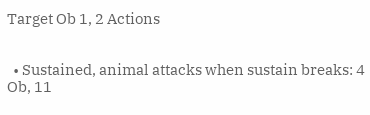Target Ob 1, 2 Actions


  • Sustained, animal attacks when sustain breaks: 4 Ob, 11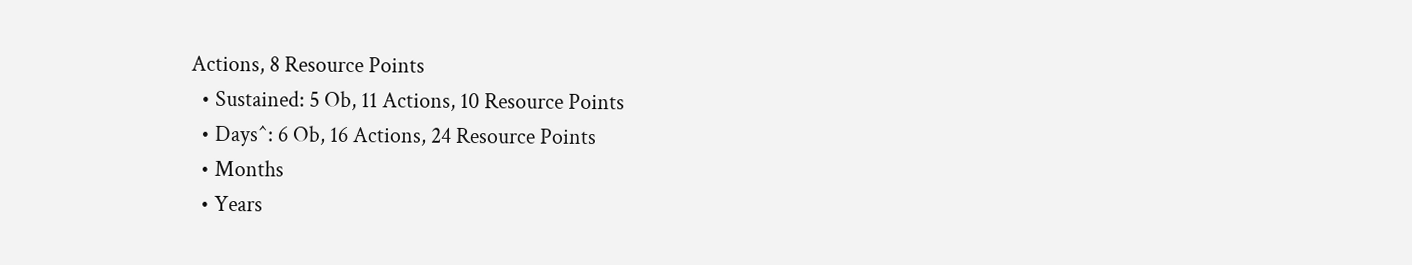Actions, 8 Resource Points
  • Sustained: 5 Ob, 11 Actions, 10 Resource Points
  • Days^: 6 Ob, 16 Actions, 24 Resource Points
  • Months
  • Years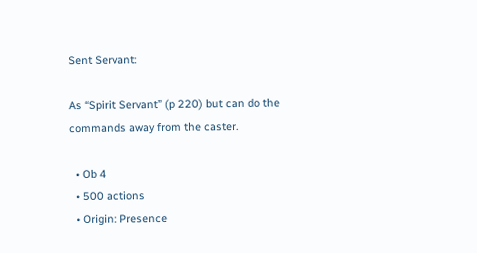Sent Servant:

As “Spirit Servant” (p 220) but can do the commands away from the caster.

  • Ob 4
  • 500 actions
  • Origin: Presence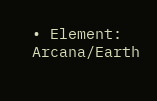• Element: Arcana/Earth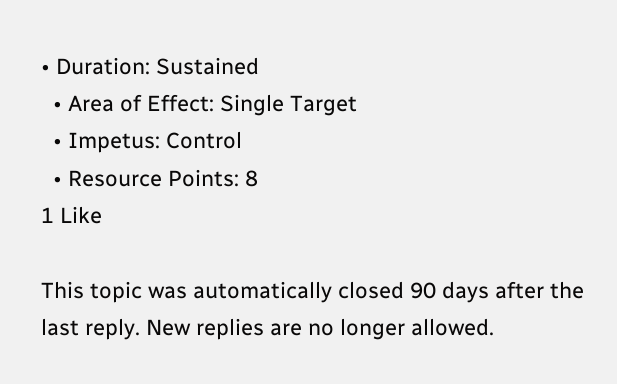• Duration: Sustained
  • Area of Effect: Single Target
  • Impetus: Control
  • Resource Points: 8
1 Like

This topic was automatically closed 90 days after the last reply. New replies are no longer allowed.